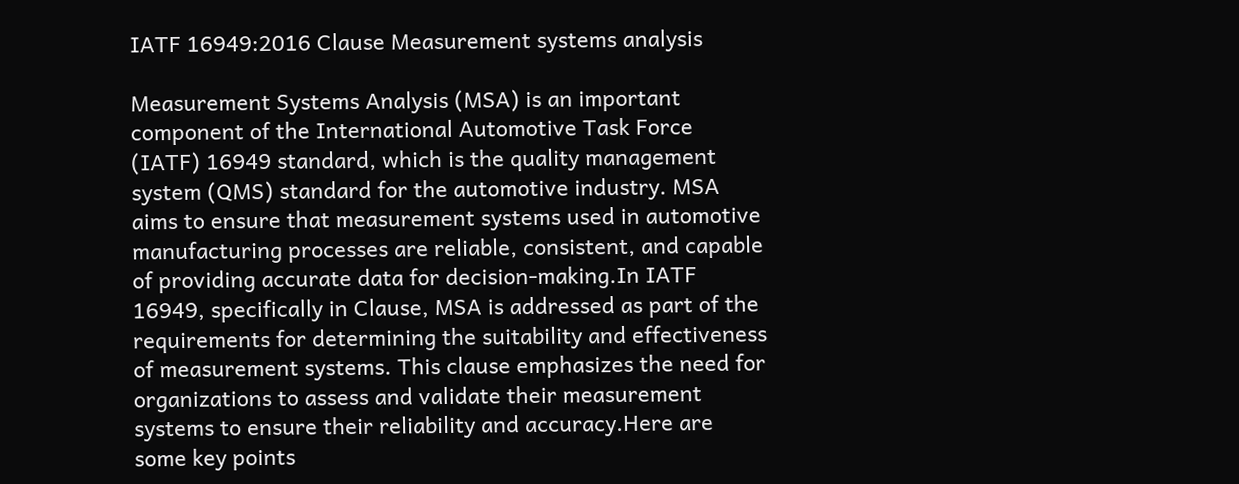IATF 16949:2016 Clause Measurement systems analysis

Measurement Systems Analysis (MSA) is an important component of the International Automotive Task Force (IATF) 16949 standard, which is the quality management system (QMS) standard for the automotive industry. MSA aims to ensure that measurement systems used in automotive manufacturing processes are reliable, consistent, and capable of providing accurate data for decision-making.In IATF 16949, specifically in Clause, MSA is addressed as part of the requirements for determining the suitability and effectiveness of measurement systems. This clause emphasizes the need for organizations to assess and validate their measurement systems to ensure their reliability and accuracy.Here are some key points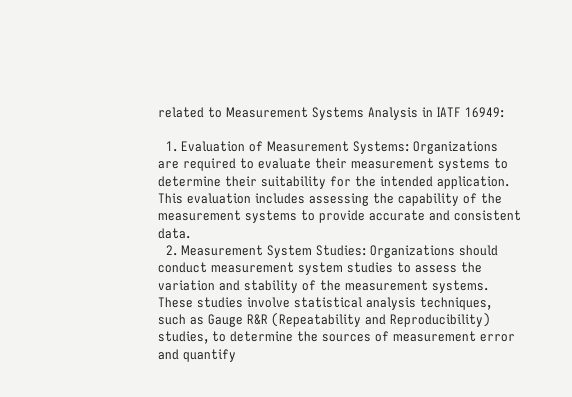related to Measurement Systems Analysis in IATF 16949:

  1. Evaluation of Measurement Systems: Organizations are required to evaluate their measurement systems to determine their suitability for the intended application. This evaluation includes assessing the capability of the measurement systems to provide accurate and consistent data.
  2. Measurement System Studies: Organizations should conduct measurement system studies to assess the variation and stability of the measurement systems. These studies involve statistical analysis techniques, such as Gauge R&R (Repeatability and Reproducibility) studies, to determine the sources of measurement error and quantify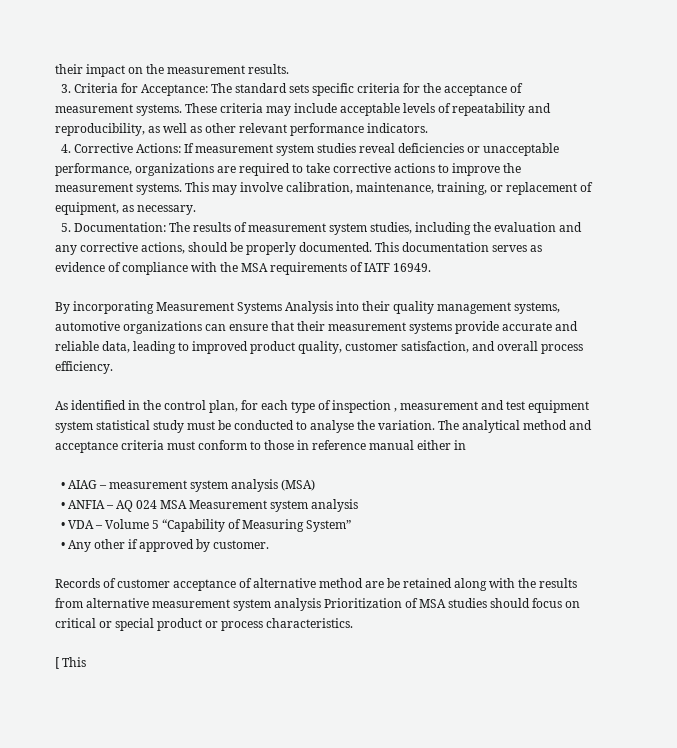their impact on the measurement results.
  3. Criteria for Acceptance: The standard sets specific criteria for the acceptance of measurement systems. These criteria may include acceptable levels of repeatability and reproducibility, as well as other relevant performance indicators.
  4. Corrective Actions: If measurement system studies reveal deficiencies or unacceptable performance, organizations are required to take corrective actions to improve the measurement systems. This may involve calibration, maintenance, training, or replacement of equipment, as necessary.
  5. Documentation: The results of measurement system studies, including the evaluation and any corrective actions, should be properly documented. This documentation serves as evidence of compliance with the MSA requirements of IATF 16949.

By incorporating Measurement Systems Analysis into their quality management systems, automotive organizations can ensure that their measurement systems provide accurate and reliable data, leading to improved product quality, customer satisfaction, and overall process efficiency.

As identified in the control plan, for each type of inspection , measurement and test equipment system statistical study must be conducted to analyse the variation. The analytical method and acceptance criteria must conform to those in reference manual either in

  • AIAG – measurement system analysis (MSA)
  • ANFIA – AQ 024 MSA Measurement system analysis
  • VDA – Volume 5 “Capability of Measuring System”
  • Any other if approved by customer.

Records of customer acceptance of alternative method are be retained along with the results from alternative measurement system analysis Prioritization of MSA studies should focus on critical or special product or process characteristics.

[ This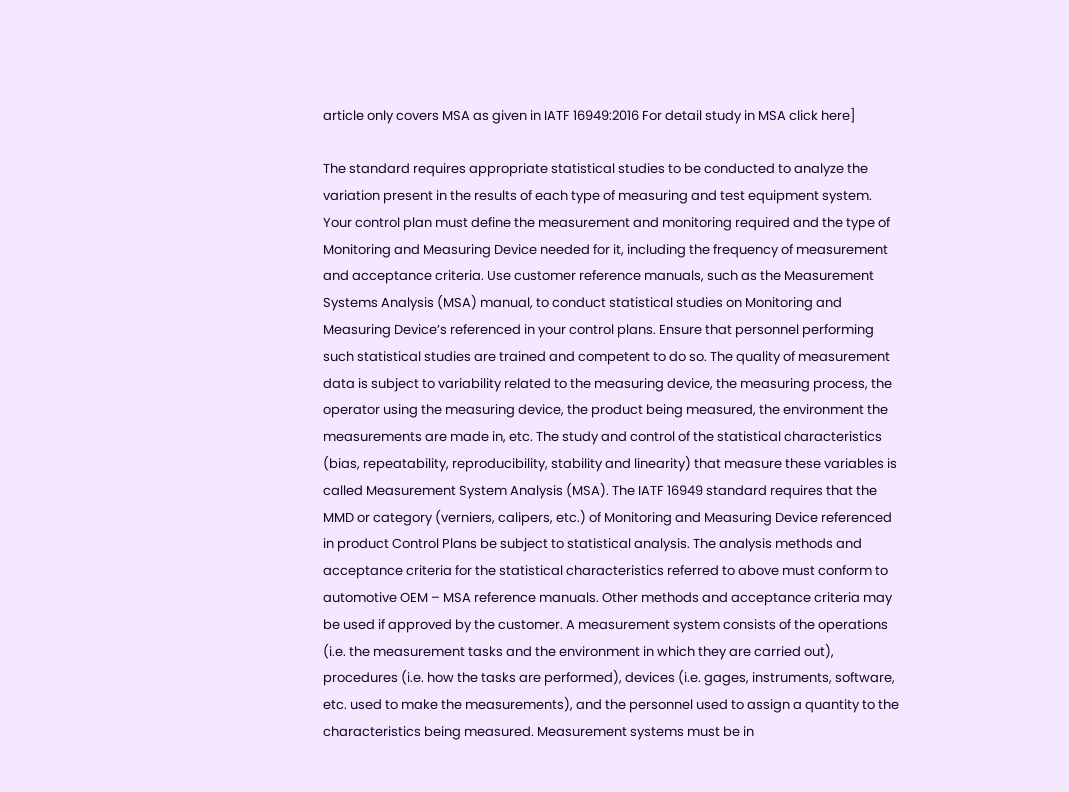article only covers MSA as given in IATF 16949:2016 For detail study in MSA click here]

The standard requires appropriate statistical studies to be conducted to analyze the variation present in the results of each type of measuring and test equipment system. Your control plan must define the measurement and monitoring required and the type of Monitoring and Measuring Device needed for it, including the frequency of measurement and acceptance criteria. Use customer reference manuals, such as the Measurement Systems Analysis (MSA) manual, to conduct statistical studies on Monitoring and Measuring Device’s referenced in your control plans. Ensure that personnel performing such statistical studies are trained and competent to do so. The quality of measurement data is subject to variability related to the measuring device, the measuring process, the operator using the measuring device, the product being measured, the environment the measurements are made in, etc. The study and control of the statistical characteristics (bias, repeatability, reproducibility, stability and linearity) that measure these variables is called Measurement System Analysis (MSA). The IATF 16949 standard requires that the MMD or category (verniers, calipers, etc.) of Monitoring and Measuring Device referenced in product Control Plans be subject to statistical analysis. The analysis methods and acceptance criteria for the statistical characteristics referred to above must conform to automotive OEM – MSA reference manuals. Other methods and acceptance criteria may be used if approved by the customer. A measurement system consists of the operations (i.e. the measurement tasks and the environment in which they are carried out), procedures (i.e. how the tasks are performed), devices (i.e. gages, instruments, software, etc. used to make the measurements), and the personnel used to assign a quantity to the characteristics being measured. Measurement systems must be in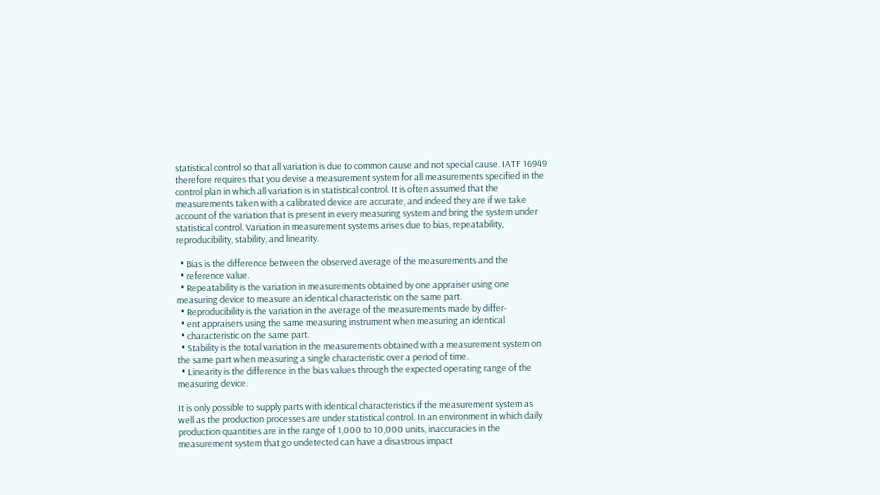statistical control so that all variation is due to common cause and not special cause. IATF 16949 therefore requires that you devise a measurement system for all measurements specified in the control plan in which all variation is in statistical control. It is often assumed that the measurements taken with a calibrated device are accurate, and indeed they are if we take account of the variation that is present in every measuring system and bring the system under statistical control. Variation in measurement systems arises due to bias, repeatability, reproducibility, stability, and linearity.

  • Bias is the difference between the observed average of the measurements and the
  • reference value.
  • Repeatability is the variation in measurements obtained by one appraiser using one measuring device to measure an identical characteristic on the same part.
  • Reproducibility is the variation in the average of the measurements made by differ-
  • ent appraisers using the same measuring instrument when measuring an identical
  • characteristic on the same part.
  • Stability is the total variation in the measurements obtained with a measurement system on the same part when measuring a single characteristic over a period of time.
  • Linearity is the difference in the bias values through the expected operating range of the measuring device.

It is only possible to supply parts with identical characteristics if the measurement system as well as the production processes are under statistical control. In an environment in which daily production quantities are in the range of 1,000 to 10,000 units, inaccuracies in the measurement system that go undetected can have a disastrous impact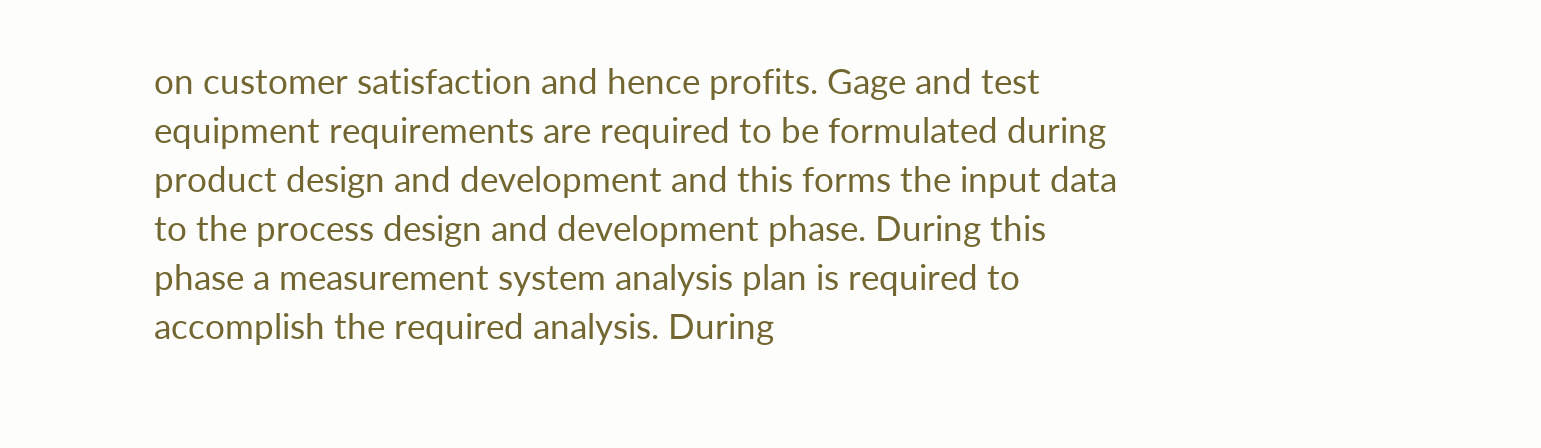on customer satisfaction and hence profits. Gage and test equipment requirements are required to be formulated during product design and development and this forms the input data to the process design and development phase. During this phase a measurement system analysis plan is required to accomplish the required analysis. During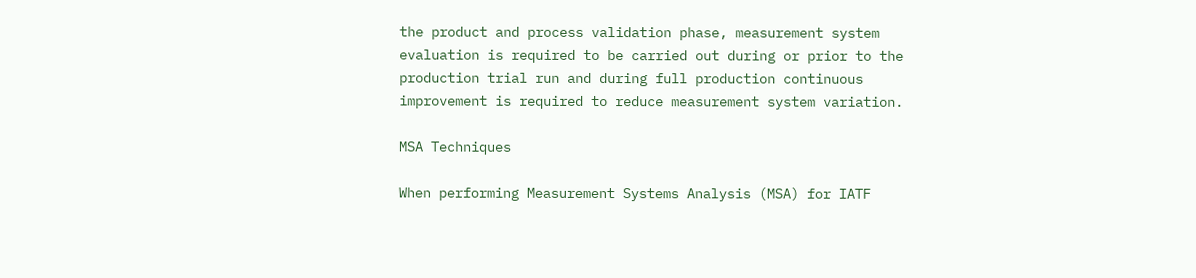the product and process validation phase, measurement system evaluation is required to be carried out during or prior to the production trial run and during full production continuous improvement is required to reduce measurement system variation.

MSA Techniques

When performing Measurement Systems Analysis (MSA) for IATF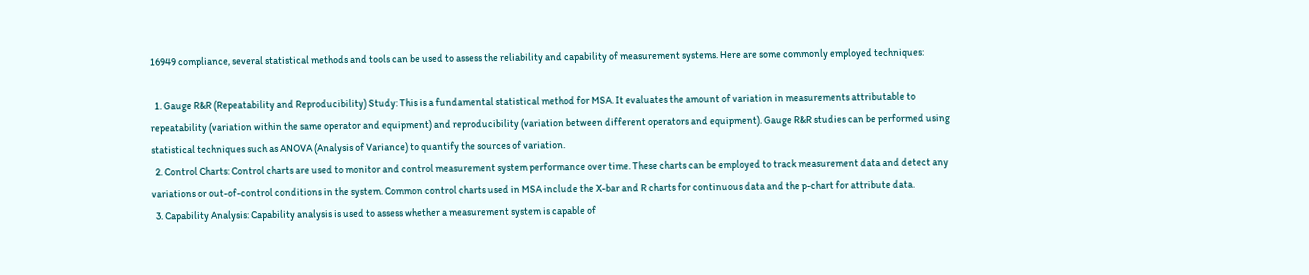16949 compliance, several statistical methods and tools can be used to assess the reliability and capability of measurement systems. Here are some commonly employed techniques:

  1. Gauge R&R (Repeatability and Reproducibility) Study: This is a fundamental statistical method for MSA. It evaluates the amount of variation in measurements attributable to repeatability (variation within the same operator and equipment) and reproducibility (variation between different operators and equipment). Gauge R&R studies can be performed using statistical techniques such as ANOVA (Analysis of Variance) to quantify the sources of variation.
  2. Control Charts: Control charts are used to monitor and control measurement system performance over time. These charts can be employed to track measurement data and detect any variations or out-of-control conditions in the system. Common control charts used in MSA include the X-bar and R charts for continuous data and the p-chart for attribute data.
  3. Capability Analysis: Capability analysis is used to assess whether a measurement system is capable of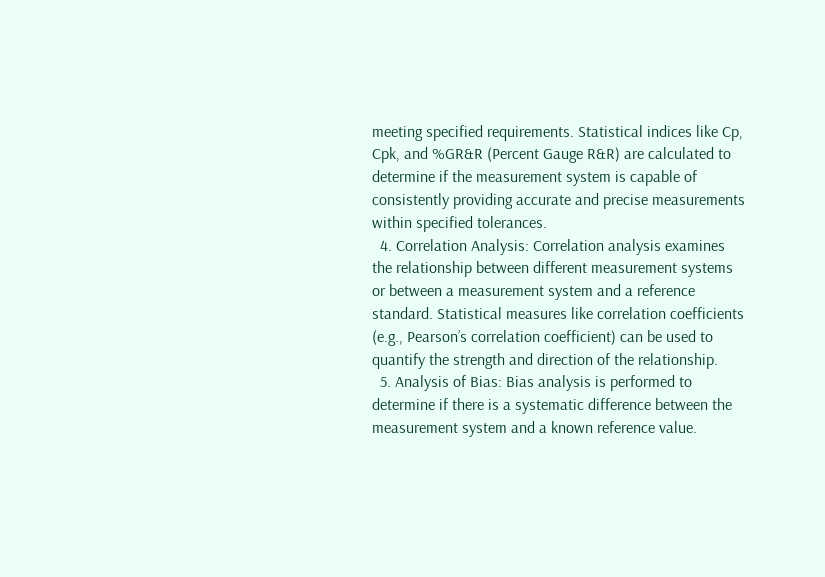meeting specified requirements. Statistical indices like Cp, Cpk, and %GR&R (Percent Gauge R&R) are calculated to determine if the measurement system is capable of consistently providing accurate and precise measurements within specified tolerances.
  4. Correlation Analysis: Correlation analysis examines the relationship between different measurement systems or between a measurement system and a reference standard. Statistical measures like correlation coefficients (e.g., Pearson’s correlation coefficient) can be used to quantify the strength and direction of the relationship.
  5. Analysis of Bias: Bias analysis is performed to determine if there is a systematic difference between the measurement system and a known reference value.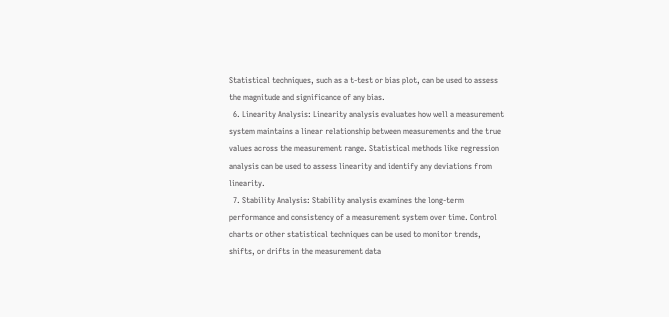Statistical techniques, such as a t-test or bias plot, can be used to assess the magnitude and significance of any bias.
  6. Linearity Analysis: Linearity analysis evaluates how well a measurement system maintains a linear relationship between measurements and the true values across the measurement range. Statistical methods like regression analysis can be used to assess linearity and identify any deviations from linearity.
  7. Stability Analysis: Stability analysis examines the long-term performance and consistency of a measurement system over time. Control charts or other statistical techniques can be used to monitor trends, shifts, or drifts in the measurement data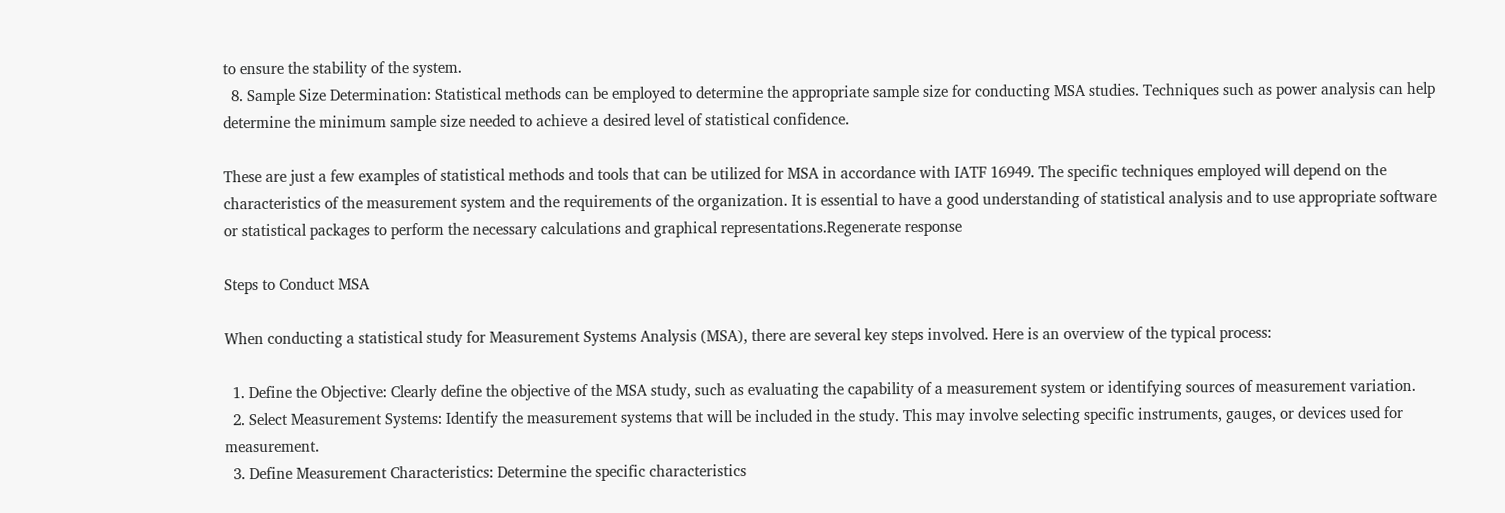to ensure the stability of the system.
  8. Sample Size Determination: Statistical methods can be employed to determine the appropriate sample size for conducting MSA studies. Techniques such as power analysis can help determine the minimum sample size needed to achieve a desired level of statistical confidence.

These are just a few examples of statistical methods and tools that can be utilized for MSA in accordance with IATF 16949. The specific techniques employed will depend on the characteristics of the measurement system and the requirements of the organization. It is essential to have a good understanding of statistical analysis and to use appropriate software or statistical packages to perform the necessary calculations and graphical representations.Regenerate response

Steps to Conduct MSA

When conducting a statistical study for Measurement Systems Analysis (MSA), there are several key steps involved. Here is an overview of the typical process:

  1. Define the Objective: Clearly define the objective of the MSA study, such as evaluating the capability of a measurement system or identifying sources of measurement variation.
  2. Select Measurement Systems: Identify the measurement systems that will be included in the study. This may involve selecting specific instruments, gauges, or devices used for measurement.
  3. Define Measurement Characteristics: Determine the specific characteristics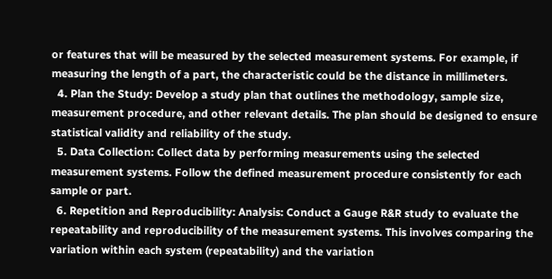or features that will be measured by the selected measurement systems. For example, if measuring the length of a part, the characteristic could be the distance in millimeters.
  4. Plan the Study: Develop a study plan that outlines the methodology, sample size, measurement procedure, and other relevant details. The plan should be designed to ensure statistical validity and reliability of the study.
  5. Data Collection: Collect data by performing measurements using the selected measurement systems. Follow the defined measurement procedure consistently for each sample or part.
  6. Repetition and Reproducibility: Analysis: Conduct a Gauge R&R study to evaluate the repeatability and reproducibility of the measurement systems. This involves comparing the variation within each system (repeatability) and the variation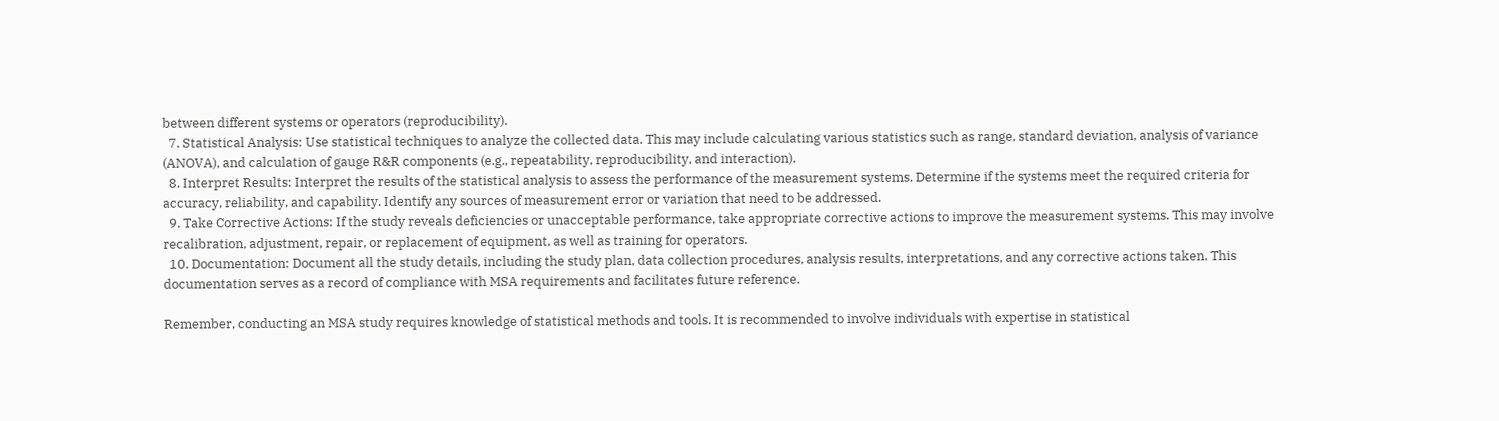between different systems or operators (reproducibility).
  7. Statistical Analysis: Use statistical techniques to analyze the collected data. This may include calculating various statistics such as range, standard deviation, analysis of variance (ANOVA), and calculation of gauge R&R components (e.g., repeatability, reproducibility, and interaction).
  8. Interpret Results: Interpret the results of the statistical analysis to assess the performance of the measurement systems. Determine if the systems meet the required criteria for accuracy, reliability, and capability. Identify any sources of measurement error or variation that need to be addressed.
  9. Take Corrective Actions: If the study reveals deficiencies or unacceptable performance, take appropriate corrective actions to improve the measurement systems. This may involve recalibration, adjustment, repair, or replacement of equipment, as well as training for operators.
  10. Documentation: Document all the study details, including the study plan, data collection procedures, analysis results, interpretations, and any corrective actions taken. This documentation serves as a record of compliance with MSA requirements and facilitates future reference.

Remember, conducting an MSA study requires knowledge of statistical methods and tools. It is recommended to involve individuals with expertise in statistical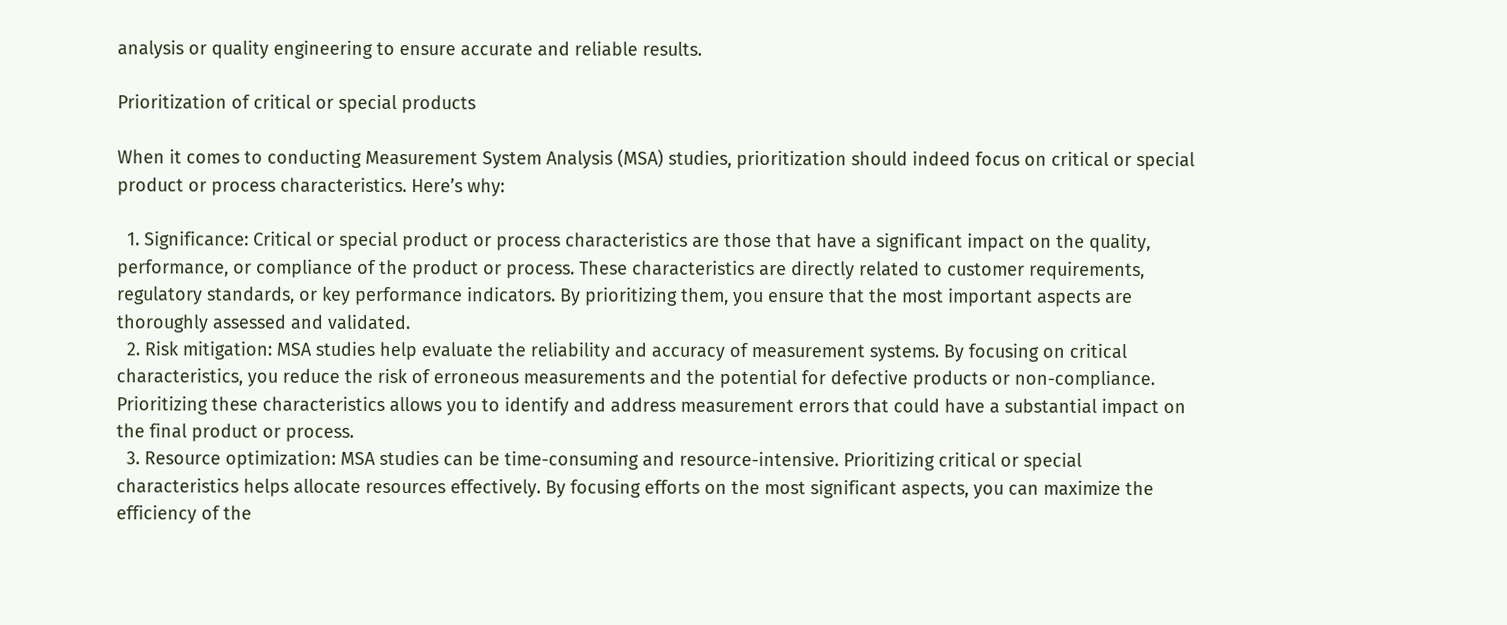analysis or quality engineering to ensure accurate and reliable results.

Prioritization of critical or special products

When it comes to conducting Measurement System Analysis (MSA) studies, prioritization should indeed focus on critical or special product or process characteristics. Here’s why:

  1. Significance: Critical or special product or process characteristics are those that have a significant impact on the quality, performance, or compliance of the product or process. These characteristics are directly related to customer requirements, regulatory standards, or key performance indicators. By prioritizing them, you ensure that the most important aspects are thoroughly assessed and validated.
  2. Risk mitigation: MSA studies help evaluate the reliability and accuracy of measurement systems. By focusing on critical characteristics, you reduce the risk of erroneous measurements and the potential for defective products or non-compliance. Prioritizing these characteristics allows you to identify and address measurement errors that could have a substantial impact on the final product or process.
  3. Resource optimization: MSA studies can be time-consuming and resource-intensive. Prioritizing critical or special characteristics helps allocate resources effectively. By focusing efforts on the most significant aspects, you can maximize the efficiency of the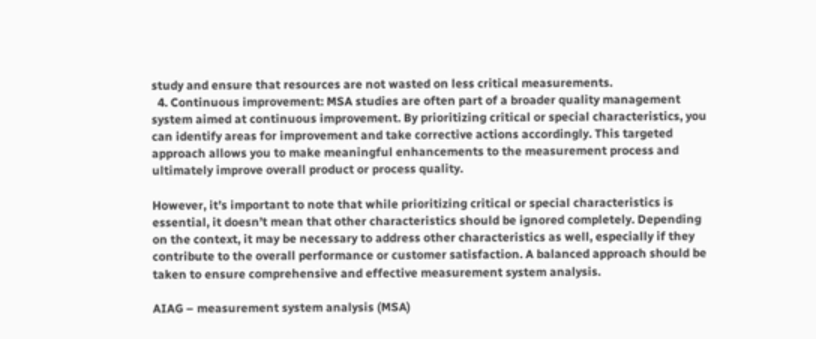study and ensure that resources are not wasted on less critical measurements.
  4. Continuous improvement: MSA studies are often part of a broader quality management system aimed at continuous improvement. By prioritizing critical or special characteristics, you can identify areas for improvement and take corrective actions accordingly. This targeted approach allows you to make meaningful enhancements to the measurement process and ultimately improve overall product or process quality.

However, it’s important to note that while prioritizing critical or special characteristics is essential, it doesn’t mean that other characteristics should be ignored completely. Depending on the context, it may be necessary to address other characteristics as well, especially if they contribute to the overall performance or customer satisfaction. A balanced approach should be taken to ensure comprehensive and effective measurement system analysis.

AIAG – measurement system analysis (MSA)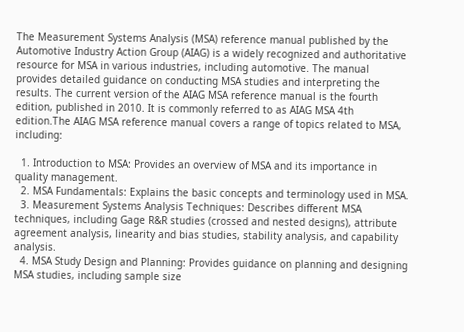The Measurement Systems Analysis (MSA) reference manual published by the Automotive Industry Action Group (AIAG) is a widely recognized and authoritative resource for MSA in various industries, including automotive. The manual provides detailed guidance on conducting MSA studies and interpreting the results. The current version of the AIAG MSA reference manual is the fourth edition, published in 2010. It is commonly referred to as AIAG MSA 4th edition.The AIAG MSA reference manual covers a range of topics related to MSA, including:

  1. Introduction to MSA: Provides an overview of MSA and its importance in quality management.
  2. MSA Fundamentals: Explains the basic concepts and terminology used in MSA.
  3. Measurement Systems Analysis Techniques: Describes different MSA techniques, including Gage R&R studies (crossed and nested designs), attribute agreement analysis, linearity and bias studies, stability analysis, and capability analysis.
  4. MSA Study Design and Planning: Provides guidance on planning and designing MSA studies, including sample size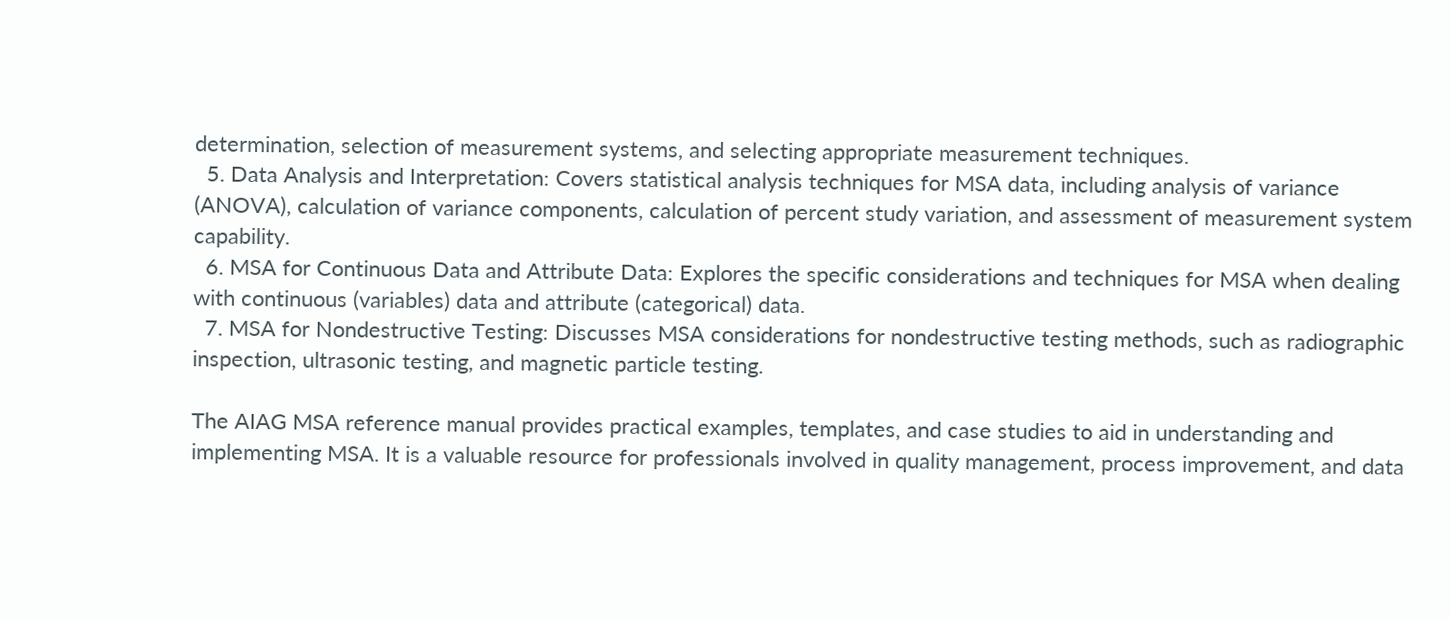determination, selection of measurement systems, and selecting appropriate measurement techniques.
  5. Data Analysis and Interpretation: Covers statistical analysis techniques for MSA data, including analysis of variance (ANOVA), calculation of variance components, calculation of percent study variation, and assessment of measurement system capability.
  6. MSA for Continuous Data and Attribute Data: Explores the specific considerations and techniques for MSA when dealing with continuous (variables) data and attribute (categorical) data.
  7. MSA for Nondestructive Testing: Discusses MSA considerations for nondestructive testing methods, such as radiographic inspection, ultrasonic testing, and magnetic particle testing.

The AIAG MSA reference manual provides practical examples, templates, and case studies to aid in understanding and implementing MSA. It is a valuable resource for professionals involved in quality management, process improvement, and data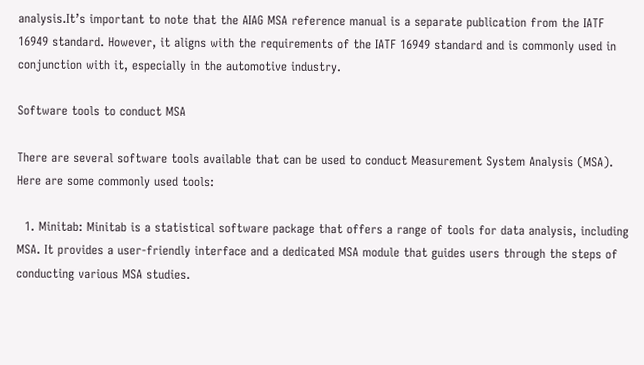analysis.It’s important to note that the AIAG MSA reference manual is a separate publication from the IATF 16949 standard. However, it aligns with the requirements of the IATF 16949 standard and is commonly used in conjunction with it, especially in the automotive industry.

Software tools to conduct MSA

There are several software tools available that can be used to conduct Measurement System Analysis (MSA). Here are some commonly used tools:

  1. Minitab: Minitab is a statistical software package that offers a range of tools for data analysis, including MSA. It provides a user-friendly interface and a dedicated MSA module that guides users through the steps of conducting various MSA studies.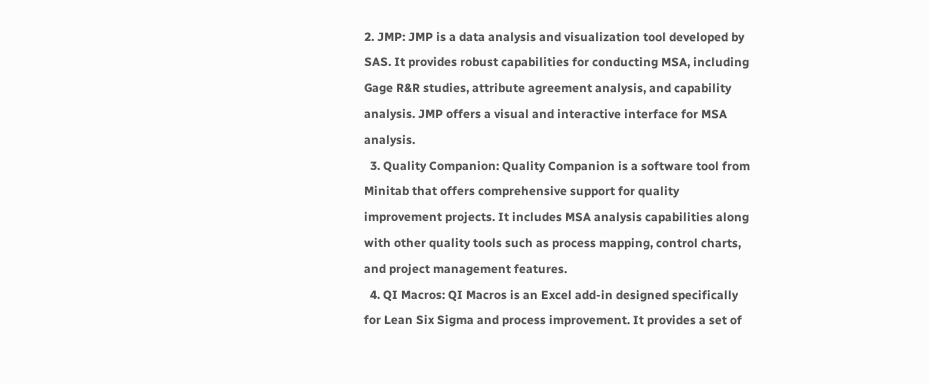2. JMP: JMP is a data analysis and visualization tool developed by SAS. It provides robust capabilities for conducting MSA, including Gage R&R studies, attribute agreement analysis, and capability analysis. JMP offers a visual and interactive interface for MSA analysis.
  3. Quality Companion: Quality Companion is a software tool from Minitab that offers comprehensive support for quality improvement projects. It includes MSA analysis capabilities along with other quality tools such as process mapping, control charts, and project management features.
  4. QI Macros: QI Macros is an Excel add-in designed specifically for Lean Six Sigma and process improvement. It provides a set of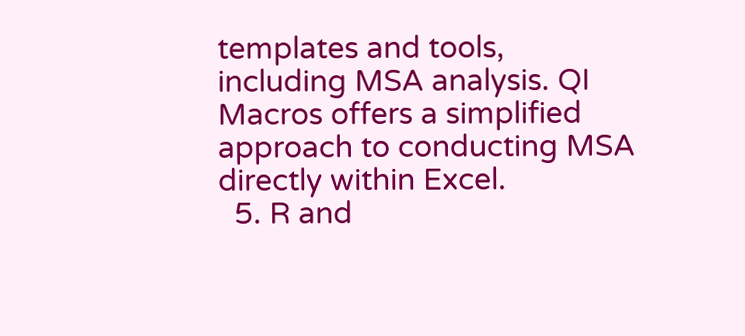templates and tools, including MSA analysis. QI Macros offers a simplified approach to conducting MSA directly within Excel.
  5. R and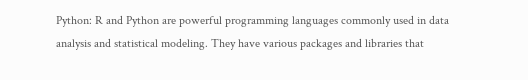Python: R and Python are powerful programming languages commonly used in data analysis and statistical modeling. They have various packages and libraries that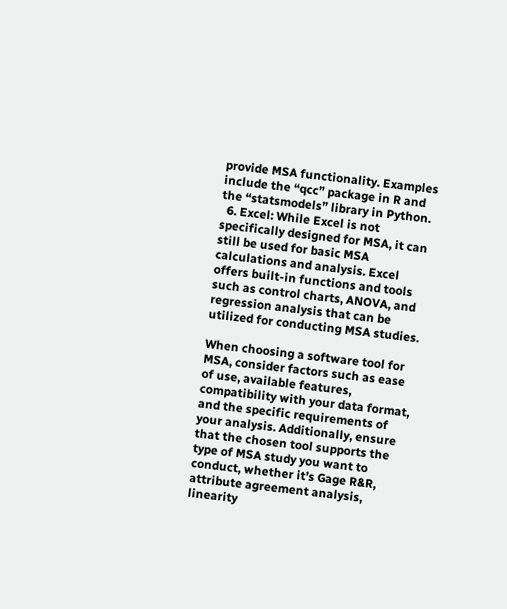provide MSA functionality. Examples include the “qcc” package in R and the “statsmodels” library in Python.
  6. Excel: While Excel is not specifically designed for MSA, it can still be used for basic MSA calculations and analysis. Excel offers built-in functions and tools such as control charts, ANOVA, and regression analysis that can be utilized for conducting MSA studies.

When choosing a software tool for MSA, consider factors such as ease of use, available features, compatibility with your data format, and the specific requirements of your analysis. Additionally, ensure that the chosen tool supports the type of MSA study you want to conduct, whether it’s Gage R&R, attribute agreement analysis, linearity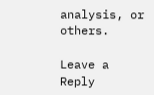analysis, or others.

Leave a Reply